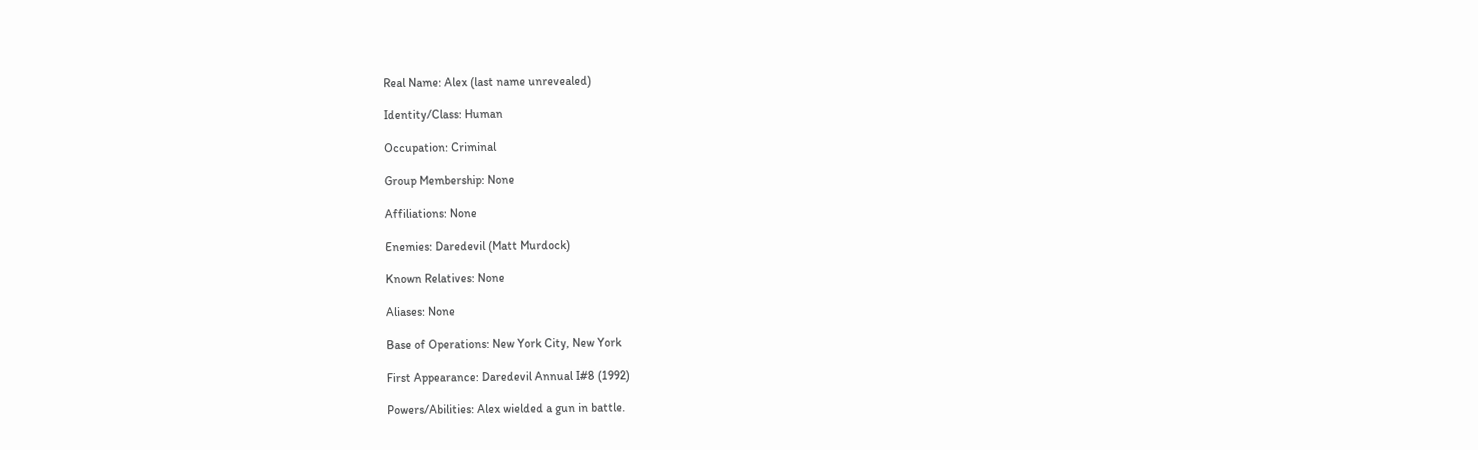Real Name: Alex (last name unrevealed)

Identity/Class: Human

Occupation: Criminal

Group Membership: None

Affiliations: None

Enemies: Daredevil (Matt Murdock)

Known Relatives: None

Aliases: None

Base of Operations: New York City, New York

First Appearance: Daredevil Annual I#8 (1992)

Powers/Abilities: Alex wielded a gun in battle.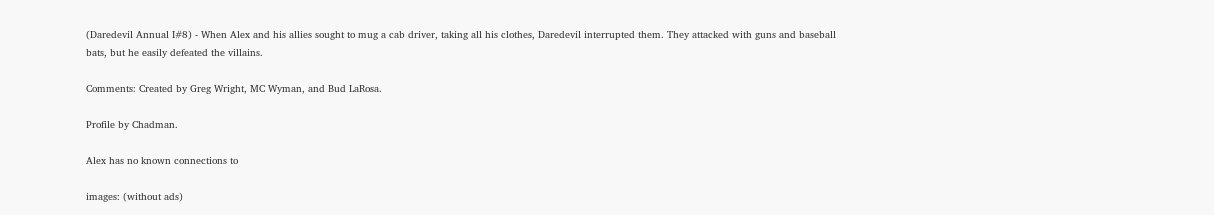(Daredevil Annual I#8) - When Alex and his allies sought to mug a cab driver, taking all his clothes, Daredevil interrupted them. They attacked with guns and baseball bats, but he easily defeated the villains.

Comments: Created by Greg Wright, MC Wyman, and Bud LaRosa.

Profile by Chadman.

Alex has no known connections to

images: (without ads)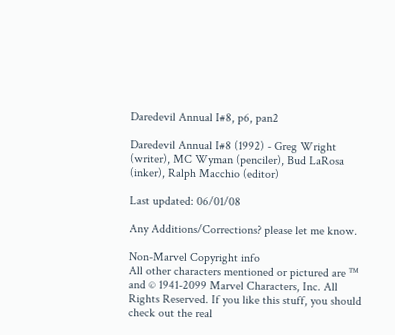Daredevil Annual I#8, p6, pan2

Daredevil Annual I#8 (1992) - Greg Wright (writer), MC Wyman (penciler), Bud LaRosa (inker), Ralph Macchio (editor)

Last updated: 06/01/08

Any Additions/Corrections? please let me know.

Non-Marvel Copyright info
All other characters mentioned or pictured are ™  and © 1941-2099 Marvel Characters, Inc. All Rights Reserved. If you like this stuff, you should check out the real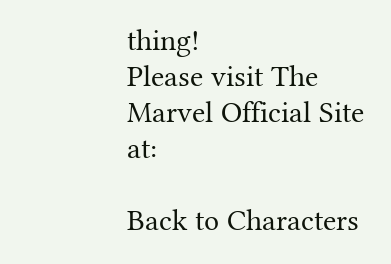thing!
Please visit The Marvel Official Site at:

Back to Characters